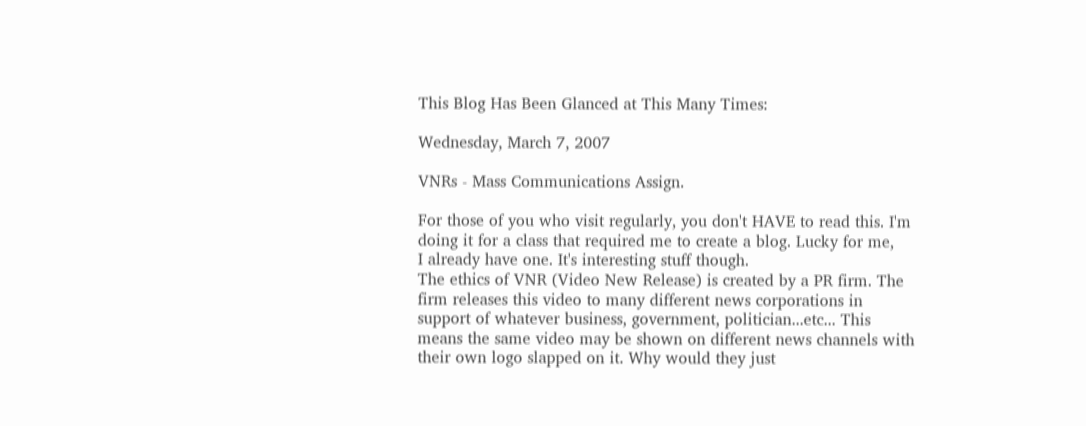This Blog Has Been Glanced at This Many Times:

Wednesday, March 7, 2007

VNRs - Mass Communications Assign.

For those of you who visit regularly, you don't HAVE to read this. I'm
doing it for a class that required me to create a blog. Lucky for me,
I already have one. It's interesting stuff though.
The ethics of VNR (Video New Release) is created by a PR firm. The
firm releases this video to many different news corporations in
support of whatever business, government, politician...etc... This
means the same video may be shown on different news channels with
their own logo slapped on it. Why would they just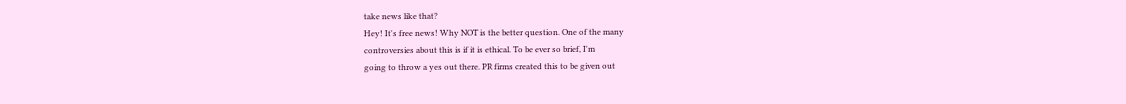take news like that?
Hey! It's free news! Why NOT is the better question. One of the many
controversies about this is if it is ethical. To be ever so brief, I'm
going to throw a yes out there. PR firms created this to be given out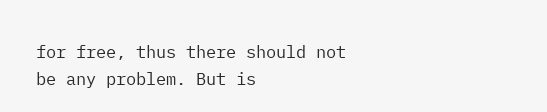for free, thus there should not be any problem. But is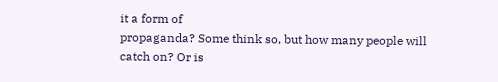it a form of
propaganda? Some think so, but how many people will catch on? Or is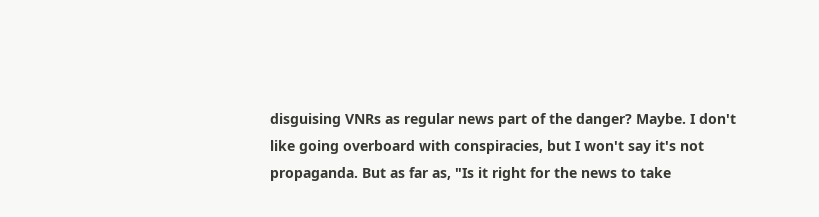disguising VNRs as regular news part of the danger? Maybe. I don't
like going overboard with conspiracies, but I won't say it's not
propaganda. But as far as, "Is it right for the news to take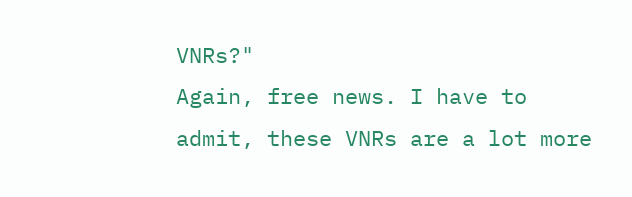VNRs?"
Again, free news. I have to admit, these VNRs are a lot more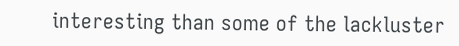interesting than some of the lackluster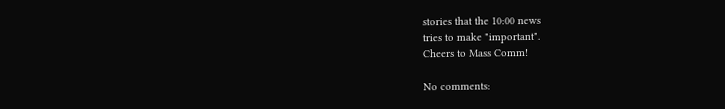stories that the 10:00 news
tries to make "important".
Cheers to Mass Comm!

No comments: